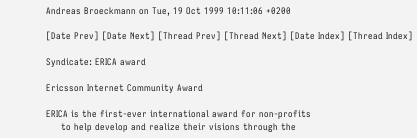Andreas Broeckmann on Tue, 19 Oct 1999 10:11:06 +0200

[Date Prev] [Date Next] [Thread Prev] [Thread Next] [Date Index] [Thread Index]

Syndicate: ERICA award

Ericsson Internet Community Award

ERICA is the first-ever international award for non-profits
     to help develop and realize their visions through the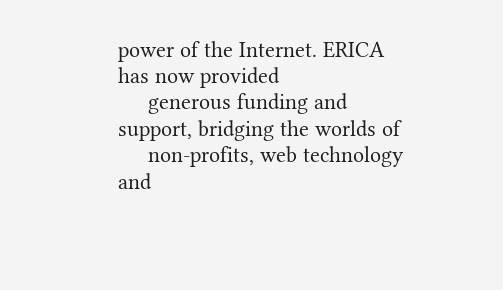power of the Internet. ERICA has now provided
     generous funding and support, bridging the worlds of
     non-profits, web technology and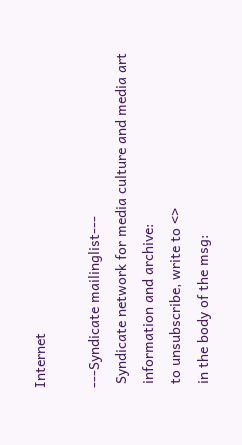Internet

---Syndicate mailinglist---
 Syndicate network for media culture and media art
 information and archive:
 to unsubscribe, write to <>
 in the body of the msg: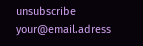unsubscribe your@email.adress